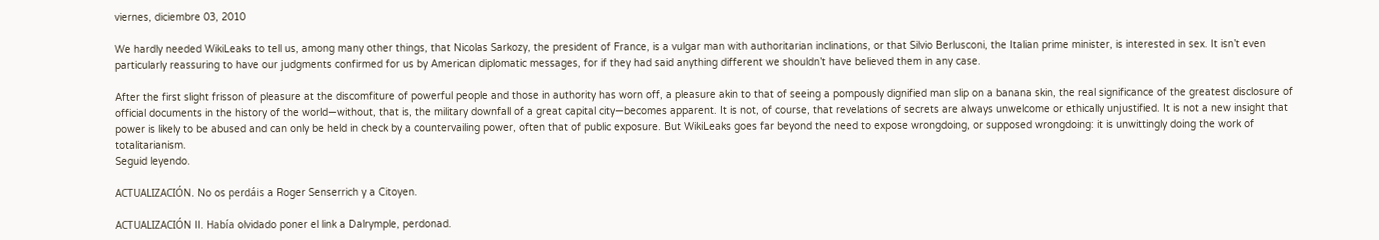viernes, diciembre 03, 2010

We hardly needed WikiLeaks to tell us, among many other things, that Nicolas Sarkozy, the president of France, is a vulgar man with authoritarian inclinations, or that Silvio Berlusconi, the Italian prime minister, is interested in sex. It isn’t even particularly reassuring to have our judgments confirmed for us by American diplomatic messages, for if they had said anything different we shouldn’t have believed them in any case.

After the first slight frisson of pleasure at the discomfiture of powerful people and those in authority has worn off, a pleasure akin to that of seeing a pompously dignified man slip on a banana skin, the real significance of the greatest disclosure of official documents in the history of the world—without, that is, the military downfall of a great capital city—becomes apparent. It is not, of course, that revelations of secrets are always unwelcome or ethically unjustified. It is not a new insight that power is likely to be abused and can only be held in check by a countervailing power, often that of public exposure. But WikiLeaks goes far beyond the need to expose wrongdoing, or supposed wrongdoing: it is unwittingly doing the work of totalitarianism.
Seguid leyendo.

ACTUALIZACIÓN. No os perdáis a Roger Senserrich y a Citoyen.

ACTUALIZACIÓN II. Había olvidado poner el link a Dalrymple, perdonad.